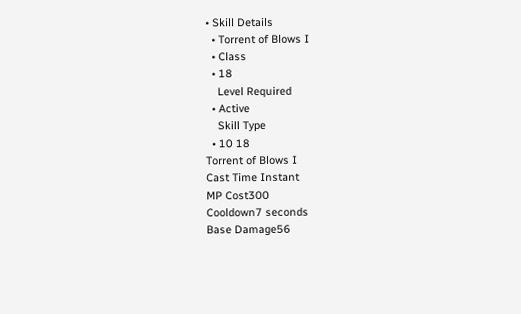• Skill Details
  • Torrent of Blows I
  • Class
  • 18
    Level Required
  • Active
    Skill Type
  • 10 18
Torrent of Blows I
Cast Time Instant
MP Cost300
Cooldown7 seconds
Base Damage56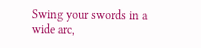Swing your swords in a wide arc,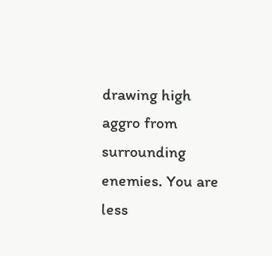drawing high aggro from surrounding enemies. You are less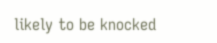likely to be knocked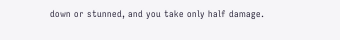down or stunned, and you take only half damage.